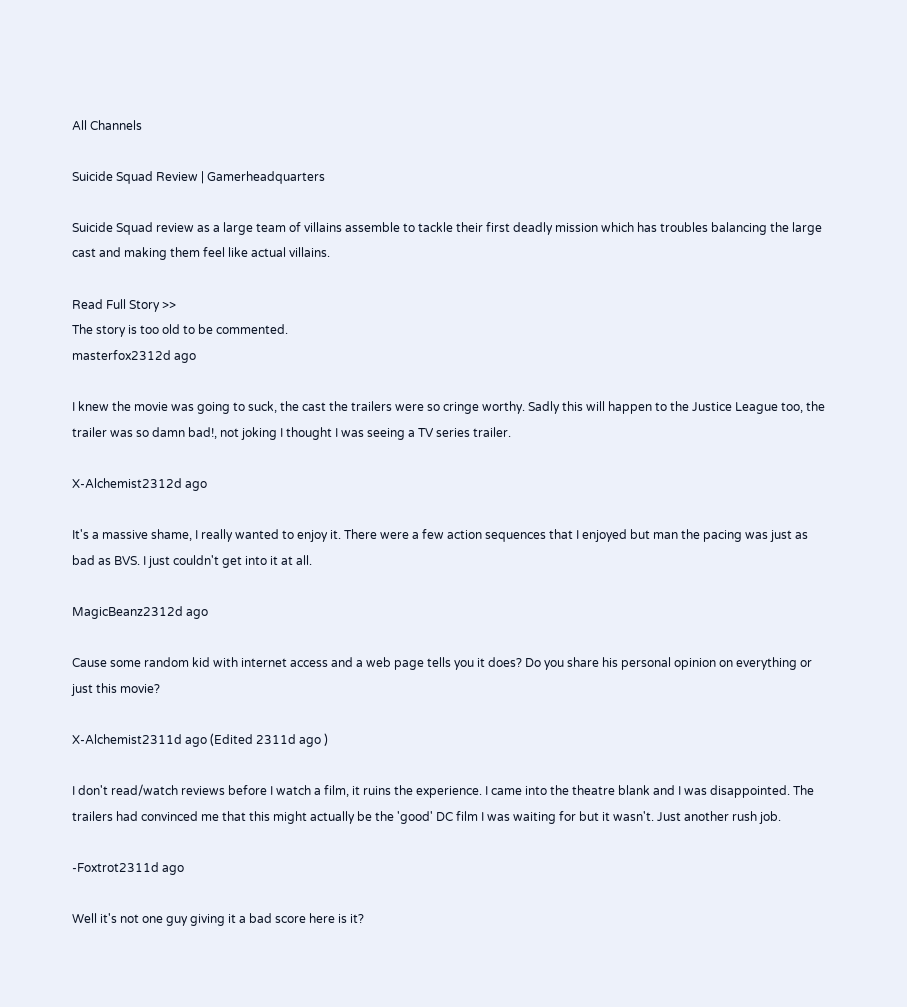All Channels

Suicide Squad Review | Gamerheadquarters

Suicide Squad review as a large team of villains assemble to tackle their first deadly mission which has troubles balancing the large cast and making them feel like actual villains.

Read Full Story >>
The story is too old to be commented.
masterfox2312d ago

I knew the movie was going to suck, the cast the trailers were so cringe worthy. Sadly this will happen to the Justice League too, the trailer was so damn bad!, not joking I thought I was seeing a TV series trailer.

X-Alchemist2312d ago

It's a massive shame, I really wanted to enjoy it. There were a few action sequences that I enjoyed but man the pacing was just as bad as BVS. I just couldn't get into it at all.

MagicBeanz2312d ago

Cause some random kid with internet access and a web page tells you it does? Do you share his personal opinion on everything or just this movie?

X-Alchemist2311d ago (Edited 2311d ago )

I don't read/watch reviews before I watch a film, it ruins the experience. I came into the theatre blank and I was disappointed. The trailers had convinced me that this might actually be the 'good' DC film I was waiting for but it wasn't. Just another rush job.

-Foxtrot2311d ago

Well it's not one guy giving it a bad score here is it?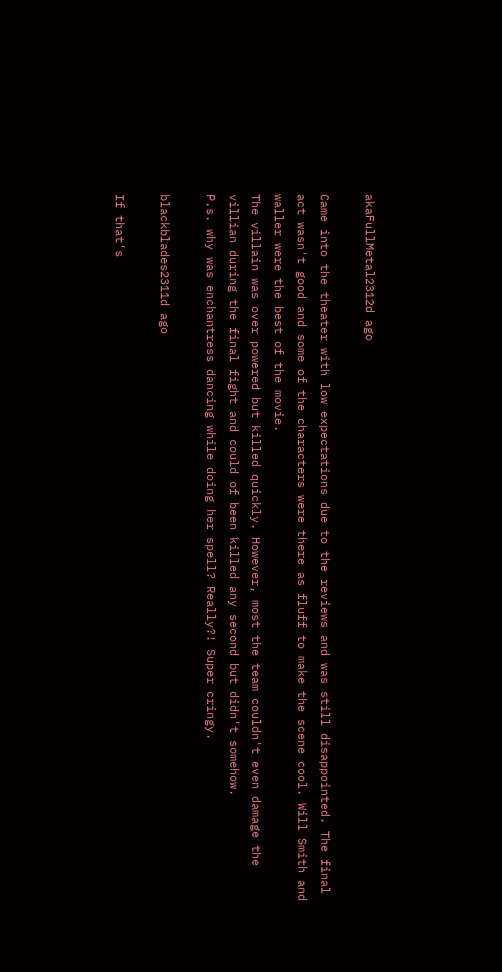akaFullMetal2312d ago

Came into the theater with low expectations due to the reviews and was still disappointed. The final act wasn't good and some of the characters were there as fluff to make the scene cool. Will Smith and waller were the best of the movie.
The villain was over powered but killed quickly. However, most the team couldn't even damage the villian during the final fight and could of been killed any second but didn't somehow.
P.s. why was enchantress dancing while doing her spell? Really?! Super cringy.

blackblades2311d ago

If that's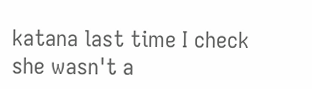katana last time I check she wasn't a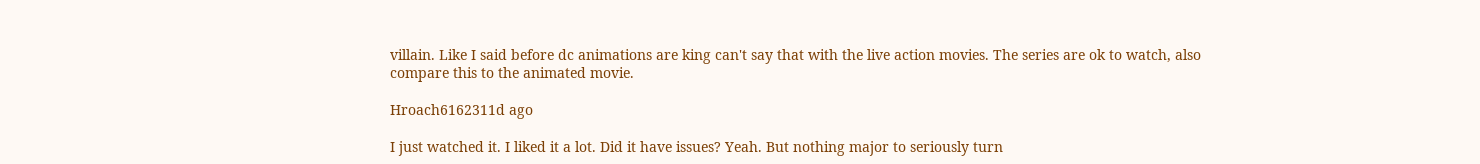villain. Like I said before dc animations are king can't say that with the live action movies. The series are ok to watch, also compare this to the animated movie.

Hroach6162311d ago

I just watched it. I liked it a lot. Did it have issues? Yeah. But nothing major to seriously turn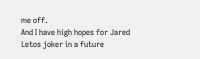me off.
And I have high hopes for Jared Letos joker in a future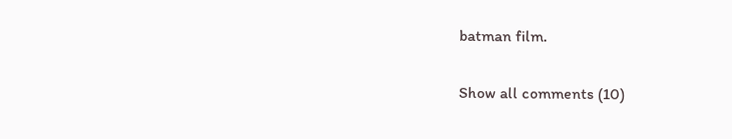batman film.

Show all comments (10)